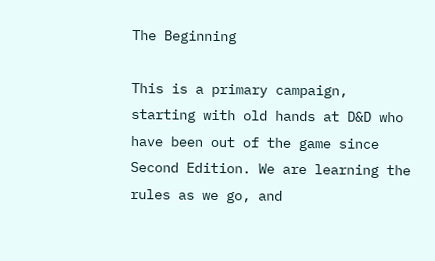The Beginning

This is a primary campaign, starting with old hands at D&D who have been out of the game since Second Edition. We are learning the rules as we go, and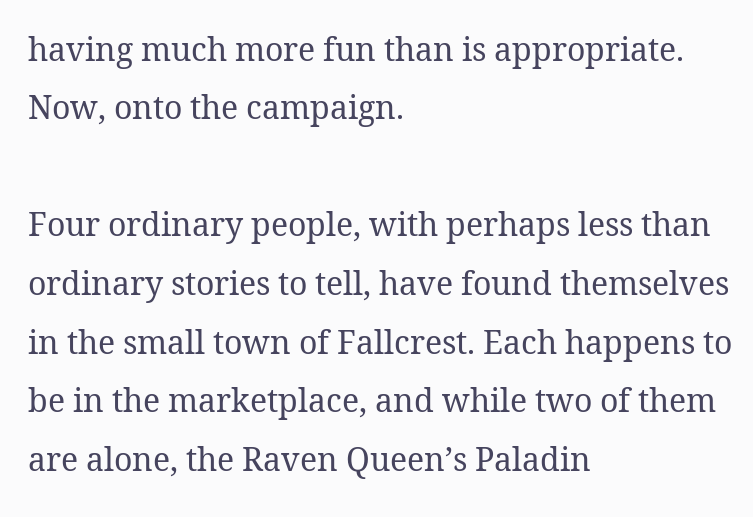having much more fun than is appropriate. Now, onto the campaign.

Four ordinary people, with perhaps less than ordinary stories to tell, have found themselves in the small town of Fallcrest. Each happens to be in the marketplace, and while two of them are alone, the Raven Queen’s Paladin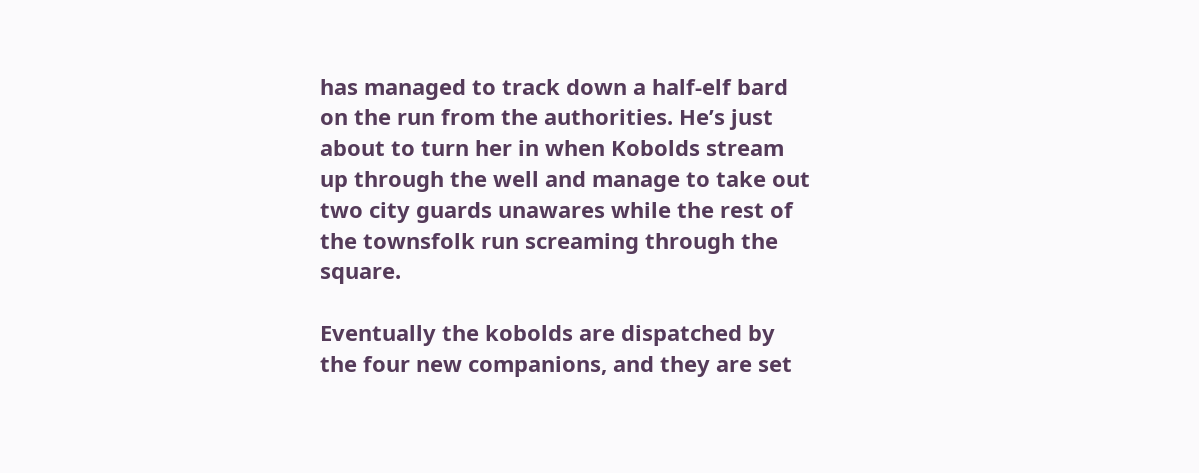has managed to track down a half-elf bard on the run from the authorities. He’s just about to turn her in when Kobolds stream up through the well and manage to take out two city guards unawares while the rest of the townsfolk run screaming through the square.

Eventually the kobolds are dispatched by the four new companions, and they are set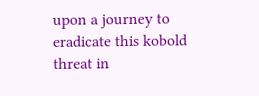upon a journey to eradicate this kobold threat in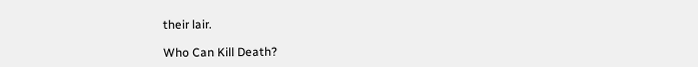their lair.

Who Can Kill Death?